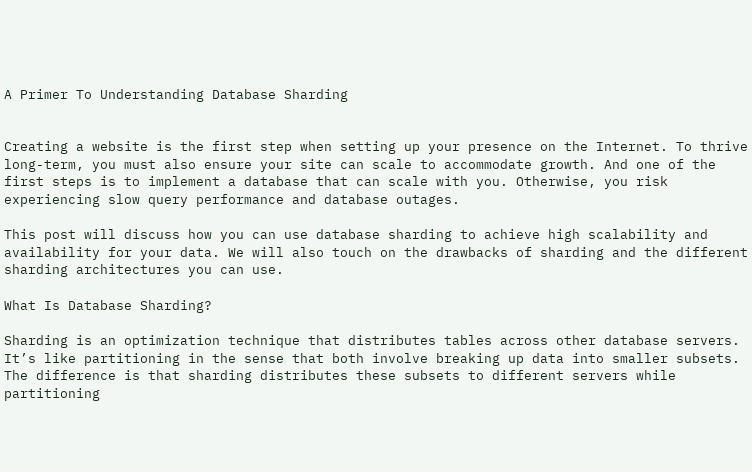A Primer To Understanding Database Sharding


Creating a website is the first step when setting up your presence on the Internet. To thrive long-term, you must also ensure your site can scale to accommodate growth. And one of the first steps is to implement a database that can scale with you. Otherwise, you risk experiencing slow query performance and database outages.

This post will discuss how you can use database sharding to achieve high scalability and availability for your data. We will also touch on the drawbacks of sharding and the different sharding architectures you can use.

What Is Database Sharding?

Sharding is an optimization technique that distributes tables across other database servers. It’s like partitioning in the sense that both involve breaking up data into smaller subsets. The difference is that sharding distributes these subsets to different servers while partitioning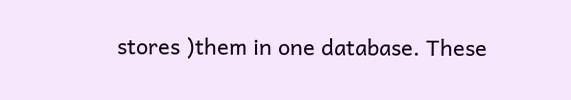stores )them in one database. These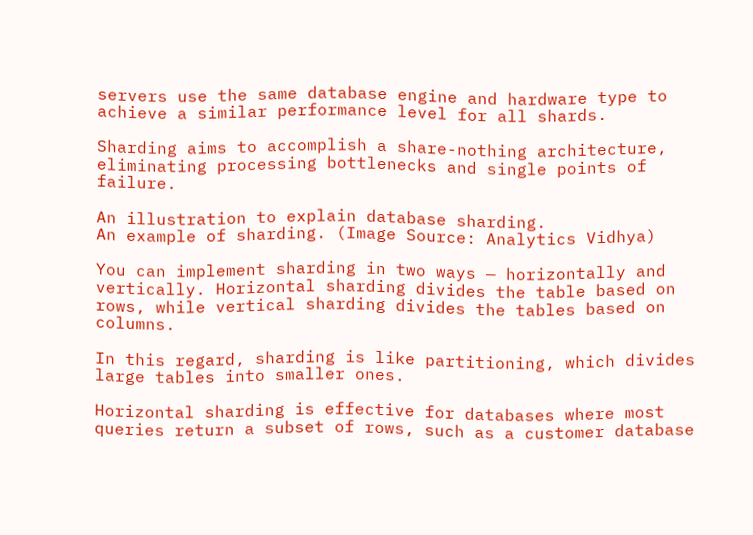servers use the same database engine and hardware type to achieve a similar performance level for all shards.

Sharding aims to accomplish a share-nothing architecture, eliminating processing bottlenecks and single points of failure.

An illustration to explain database sharding.
An example of sharding. (Image Source: Analytics Vidhya)

You can implement sharding in two ways — horizontally and vertically. Horizontal sharding divides the table based on rows, while vertical sharding divides the tables based on columns.

In this regard, sharding is like partitioning, which divides large tables into smaller ones.

Horizontal sharding is effective for databases where most queries return a subset of rows, such as a customer database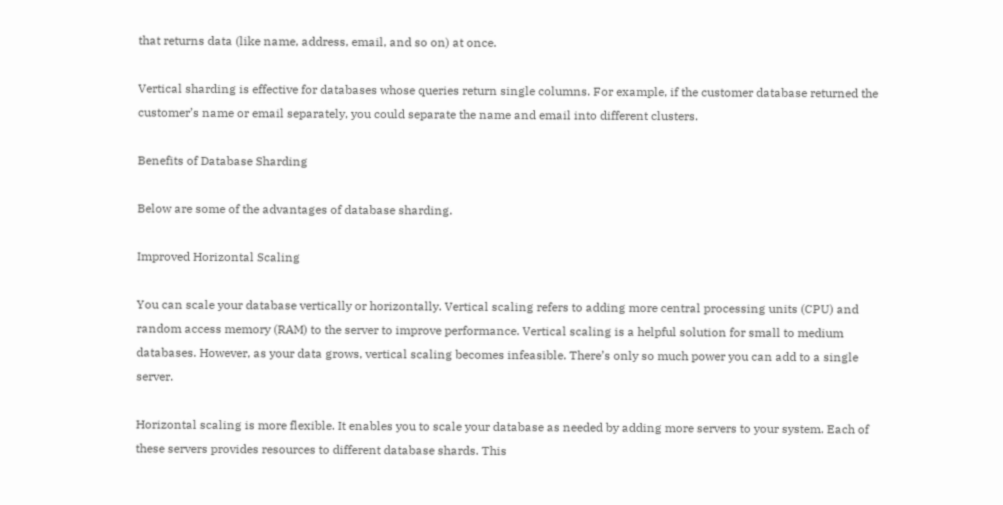that returns data (like name, address, email, and so on) at once.

Vertical sharding is effective for databases whose queries return single columns. For example, if the customer database returned the customer’s name or email separately, you could separate the name and email into different clusters.

Benefits of Database Sharding

Below are some of the advantages of database sharding.

Improved Horizontal Scaling

You can scale your database vertically or horizontally. Vertical scaling refers to adding more central processing units (CPU) and random access memory (RAM) to the server to improve performance. Vertical scaling is a helpful solution for small to medium databases. However, as your data grows, vertical scaling becomes infeasible. There’s only so much power you can add to a single server.

Horizontal scaling is more flexible. It enables you to scale your database as needed by adding more servers to your system. Each of these servers provides resources to different database shards. This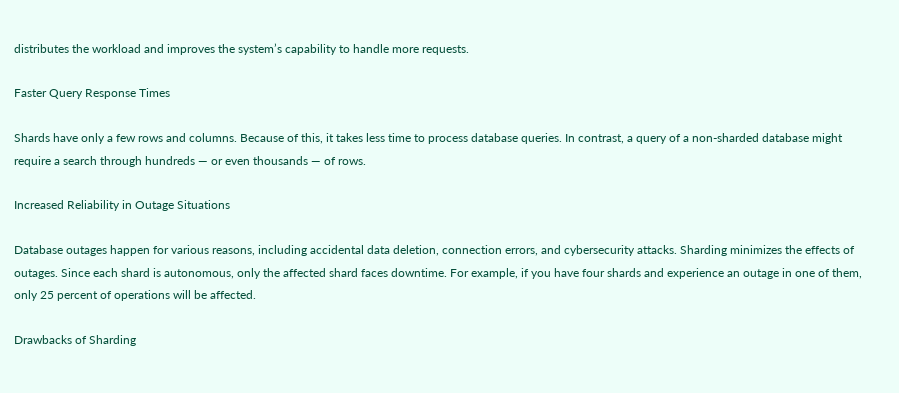distributes the workload and improves the system’s capability to handle more requests.

Faster Query Response Times

Shards have only a few rows and columns. Because of this, it takes less time to process database queries. In contrast, a query of a non-sharded database might require a search through hundreds — or even thousands — of rows.

Increased Reliability in Outage Situations

Database outages happen for various reasons, including accidental data deletion, connection errors, and cybersecurity attacks. Sharding minimizes the effects of outages. Since each shard is autonomous, only the affected shard faces downtime. For example, if you have four shards and experience an outage in one of them, only 25 percent of operations will be affected.

Drawbacks of Sharding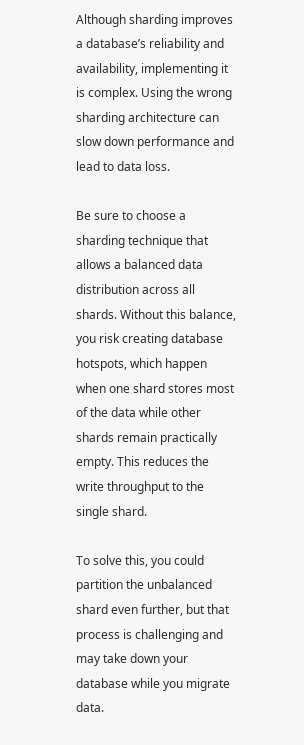Although sharding improves a database’s reliability and availability, implementing it is complex. Using the wrong sharding architecture can slow down performance and lead to data loss.

Be sure to choose a sharding technique that allows a balanced data distribution across all shards. Without this balance, you risk creating database hotspots, which happen when one shard stores most of the data while other shards remain practically empty. This reduces the write throughput to the single shard.

To solve this, you could partition the unbalanced shard even further, but that process is challenging and may take down your database while you migrate data.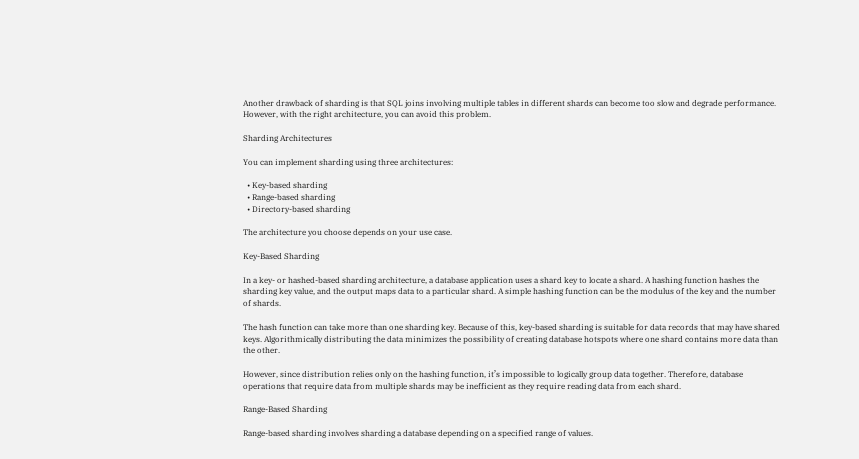Another drawback of sharding is that SQL joins involving multiple tables in different shards can become too slow and degrade performance. However, with the right architecture, you can avoid this problem.

Sharding Architectures

You can implement sharding using three architectures:

  • Key-based sharding
  • Range-based sharding
  • Directory-based sharding

The architecture you choose depends on your use case.

Key-Based Sharding

In a key- or hashed-based sharding architecture, a database application uses a shard key to locate a shard. A hashing function hashes the sharding key value, and the output maps data to a particular shard. A simple hashing function can be the modulus of the key and the number of shards.

The hash function can take more than one sharding key. Because of this, key-based sharding is suitable for data records that may have shared keys. Algorithmically distributing the data minimizes the possibility of creating database hotspots where one shard contains more data than the other.

However, since distribution relies only on the hashing function, it’s impossible to logically group data together. Therefore, database operations that require data from multiple shards may be inefficient as they require reading data from each shard.

Range-Based Sharding

Range-based sharding involves sharding a database depending on a specified range of values.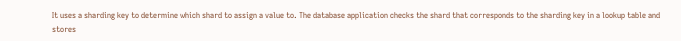It uses a sharding key to determine which shard to assign a value to. The database application checks the shard that corresponds to the sharding key in a lookup table and stores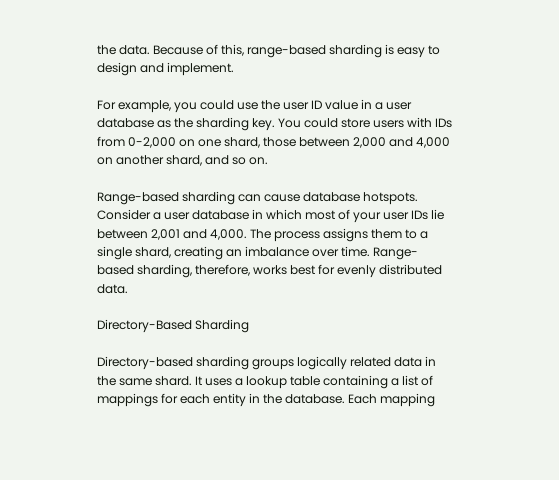the data. Because of this, range-based sharding is easy to design and implement.

For example, you could use the user ID value in a user database as the sharding key. You could store users with IDs from 0-2,000 on one shard, those between 2,000 and 4,000 on another shard, and so on.

Range-based sharding can cause database hotspots. Consider a user database in which most of your user IDs lie between 2,001 and 4,000. The process assigns them to a single shard, creating an imbalance over time. Range-based sharding, therefore, works best for evenly distributed data.

Directory-Based Sharding

Directory-based sharding groups logically related data in the same shard. It uses a lookup table containing a list of mappings for each entity in the database. Each mapping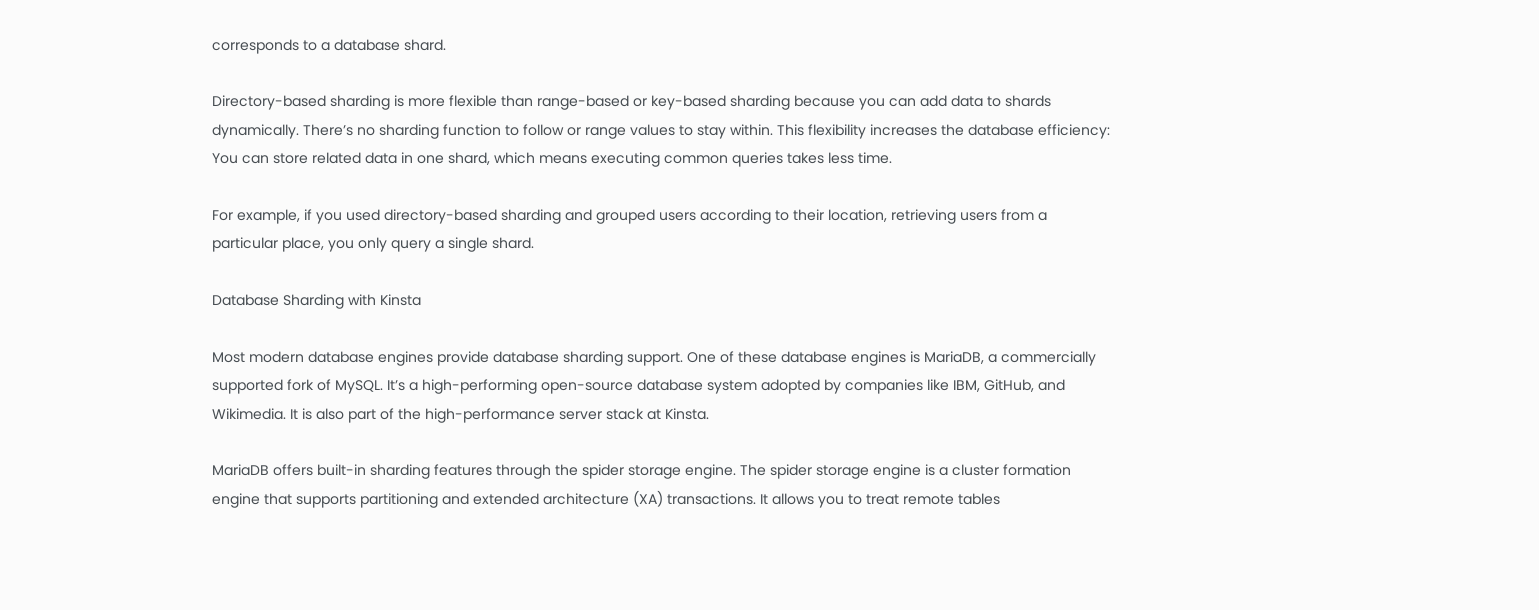corresponds to a database shard.

Directory-based sharding is more flexible than range-based or key-based sharding because you can add data to shards dynamically. There’s no sharding function to follow or range values to stay within. This flexibility increases the database efficiency: You can store related data in one shard, which means executing common queries takes less time.

For example, if you used directory-based sharding and grouped users according to their location, retrieving users from a particular place, you only query a single shard.

Database Sharding with Kinsta

Most modern database engines provide database sharding support. One of these database engines is MariaDB, a commercially supported fork of MySQL. It’s a high-performing open-source database system adopted by companies like IBM, GitHub, and Wikimedia. It is also part of the high-performance server stack at Kinsta.

MariaDB offers built-in sharding features through the spider storage engine. The spider storage engine is a cluster formation engine that supports partitioning and extended architecture (XA) transactions. It allows you to treat remote tables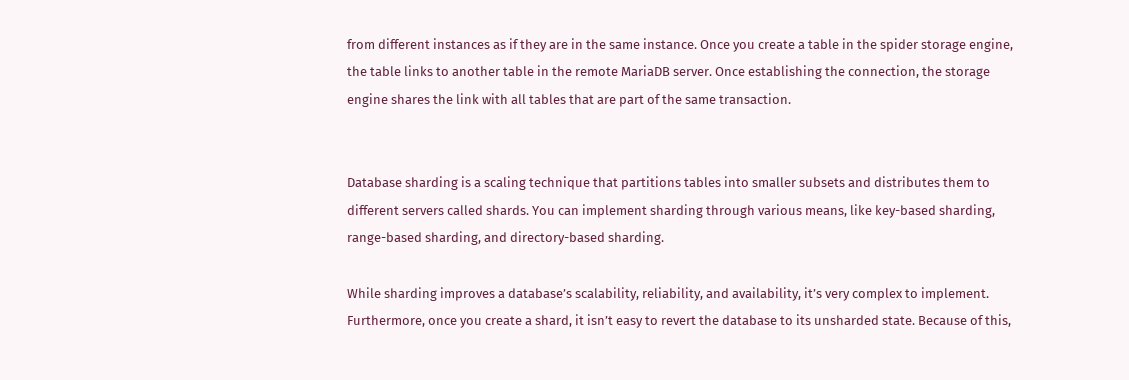from different instances as if they are in the same instance. Once you create a table in the spider storage engine, the table links to another table in the remote MariaDB server. Once establishing the connection, the storage engine shares the link with all tables that are part of the same transaction.


Database sharding is a scaling technique that partitions tables into smaller subsets and distributes them to different servers called shards. You can implement sharding through various means, like key-based sharding, range-based sharding, and directory-based sharding.

While sharding improves a database’s scalability, reliability, and availability, it’s very complex to implement. Furthermore, once you create a shard, it isn’t easy to revert the database to its unsharded state. Because of this,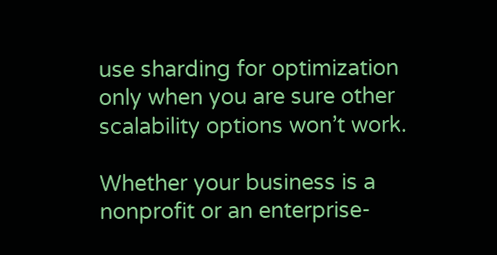use sharding for optimization only when you are sure other scalability options won’t work.

Whether your business is a nonprofit or an enterprise-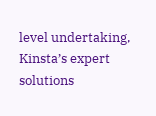level undertaking, Kinsta’s expert solutions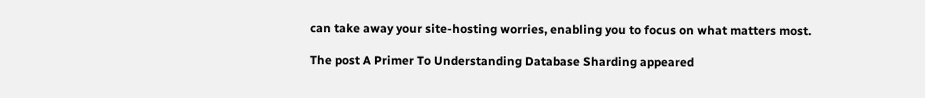can take away your site-hosting worries, enabling you to focus on what matters most.

The post A Primer To Understanding Database Sharding appeared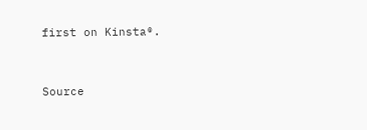first on Kinsta®.


Source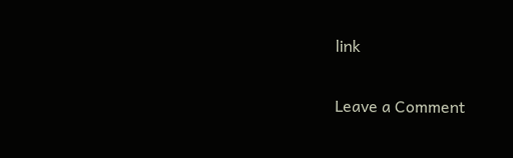link

Leave a Comment